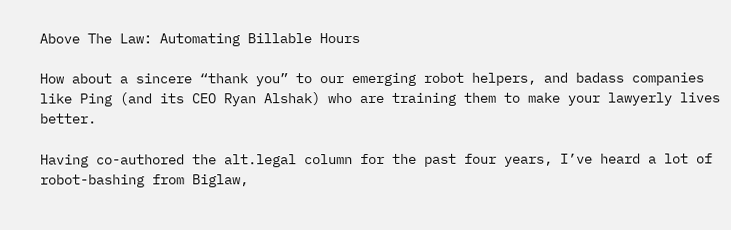Above The Law: Automating Billable Hours

How about a sincere “thank you” to our emerging robot helpers, and badass companies like Ping (and its CEO Ryan Alshak) who are training them to make your lawyerly lives better.

Having co-authored the alt.legal column for the past four years, I’ve heard a lot of robot-bashing from Biglaw,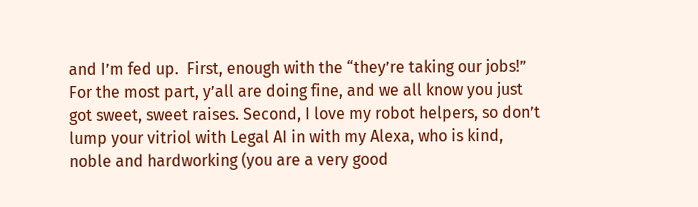and I’m fed up.  First, enough with the “they’re taking our jobs!” For the most part, y’all are doing fine, and we all know you just got sweet, sweet raises. Second, I love my robot helpers, so don’t lump your vitriol with Legal AI in with my Alexa, who is kind, noble and hardworking (you are a very good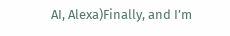AI, Alexa)Finally, and I’m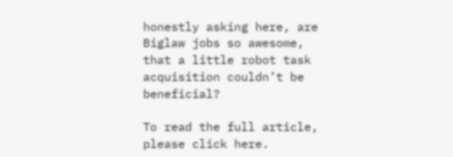honestly asking here, are Biglaw jobs so awesome, that a little robot task acquisition couldn’t be beneficial?

To read the full article, please click here.